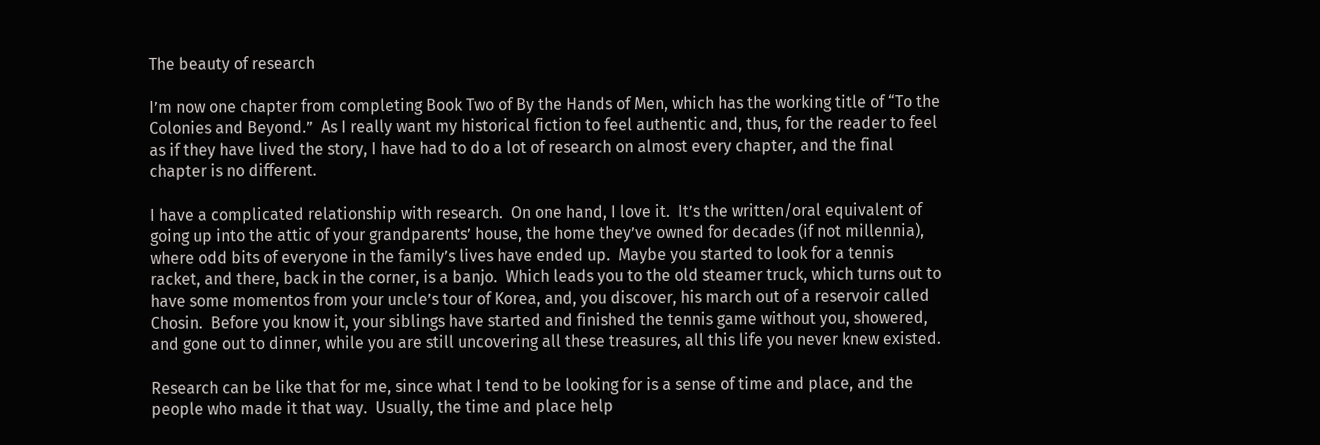The beauty of research

I’m now one chapter from completing Book Two of By the Hands of Men, which has the working title of “To the Colonies and Beyond.”  As I really want my historical fiction to feel authentic and, thus, for the reader to feel as if they have lived the story, I have had to do a lot of research on almost every chapter, and the final chapter is no different.

I have a complicated relationship with research.  On one hand, I love it.  It’s the written/oral equivalent of going up into the attic of your grandparents’ house, the home they’ve owned for decades (if not millennia), where odd bits of everyone in the family’s lives have ended up.  Maybe you started to look for a tennis racket, and there, back in the corner, is a banjo.  Which leads you to the old steamer truck, which turns out to have some momentos from your uncle’s tour of Korea, and, you discover, his march out of a reservoir called Chosin.  Before you know it, your siblings have started and finished the tennis game without you, showered, and gone out to dinner, while you are still uncovering all these treasures, all this life you never knew existed.

Research can be like that for me, since what I tend to be looking for is a sense of time and place, and the people who made it that way.  Usually, the time and place help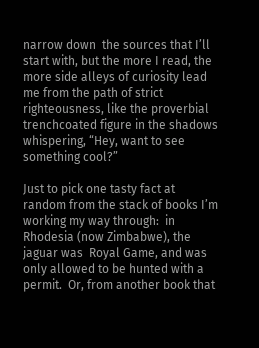narrow down  the sources that I’ll start with, but the more I read, the more side alleys of curiosity lead me from the path of strict righteousness, like the proverbial trenchcoated figure in the shadows whispering, “Hey, want to see something cool?”

Just to pick one tasty fact at random from the stack of books I’m working my way through:  in Rhodesia (now Zimbabwe), the jaguar was  Royal Game, and was only allowed to be hunted with a permit.  Or, from another book that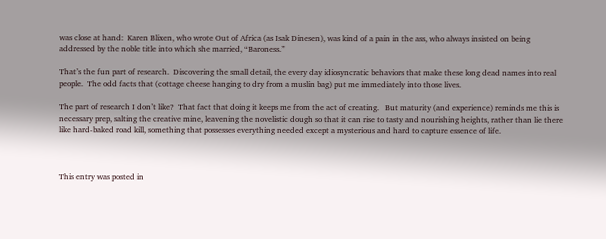was close at hand:  Karen Blixen, who wrote Out of Africa (as Isak Dinesen), was kind of a pain in the ass, who always insisted on being addressed by the noble title into which she married, “Baroness.”

That’s the fun part of research.  Discovering the small detail, the every day idiosyncratic behaviors that make these long dead names into real people.  The odd facts that (cottage cheese hanging to dry from a muslin bag) put me immediately into those lives.

The part of research I don’t like?  That fact that doing it keeps me from the act of creating.   But maturity (and experience) reminds me this is necessary prep, salting the creative mine, leavening the novelistic dough so that it can rise to tasty and nourishing heights, rather than lie there like hard-baked road kill, something that possesses everything needed except a mysterious and hard to capture essence of life.



This entry was posted in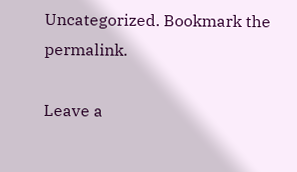Uncategorized. Bookmark the permalink.

Leave a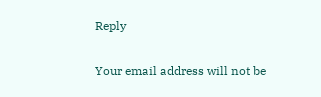Reply

Your email address will not be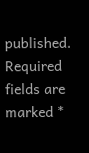published. Required fields are marked *